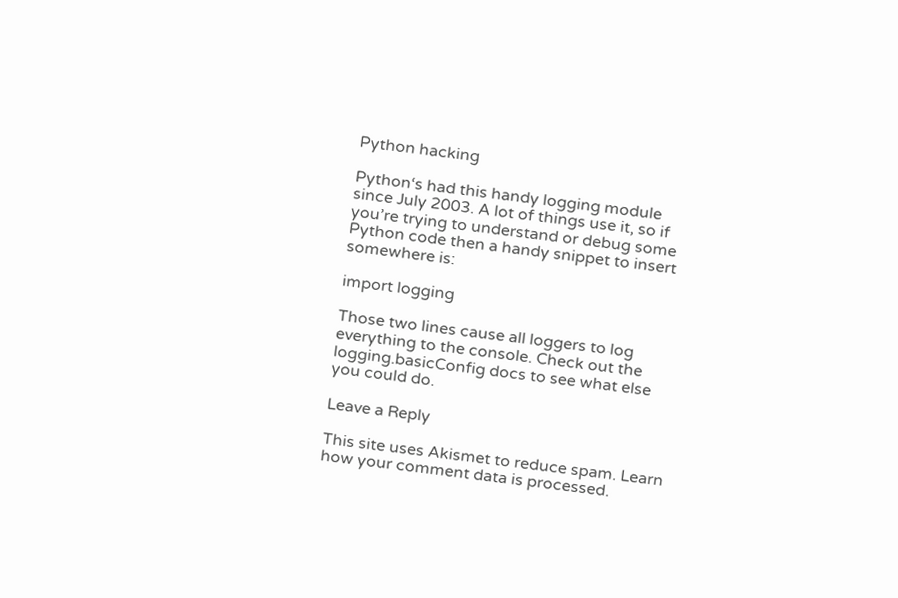Python hacking

Python‘s had this handy logging module since July 2003. A lot of things use it, so if you’re trying to understand or debug some Python code then a handy snippet to insert somewhere is:

import logging

Those two lines cause all loggers to log everything to the console. Check out the logging.basicConfig docs to see what else you could do.

Leave a Reply

This site uses Akismet to reduce spam. Learn how your comment data is processed.